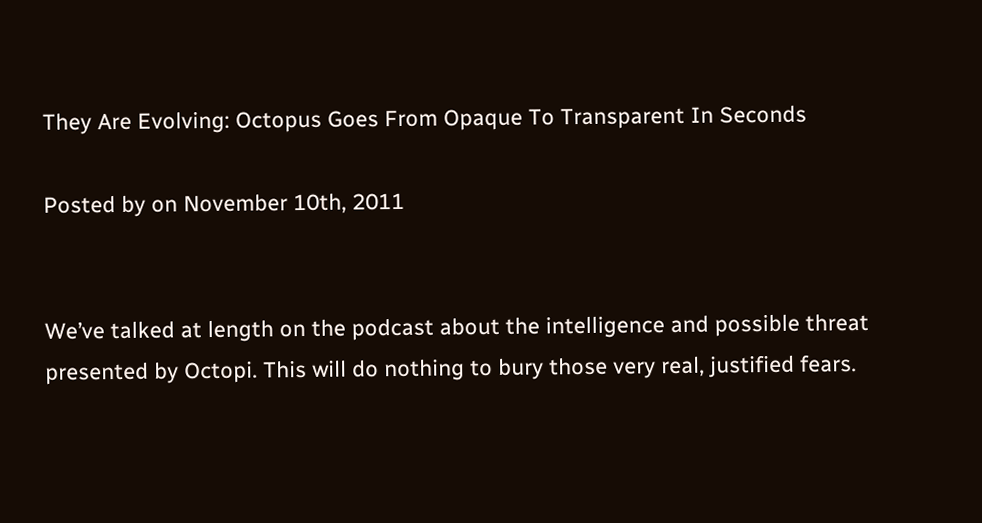They Are Evolving: Octopus Goes From Opaque To Transparent In Seconds

Posted by on November 10th, 2011


We’ve talked at length on the podcast about the intelligence and possible threat presented by Octopi. This will do nothing to bury those very real, justified fears.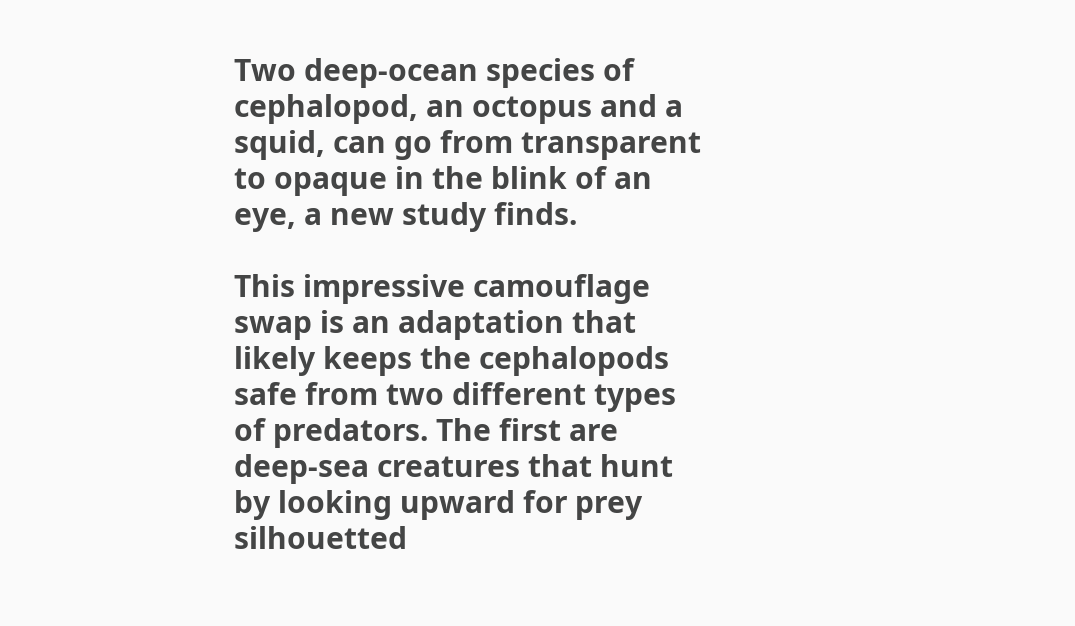Two deep-ocean species of cephalopod, an octopus and a squid, can go from transparent to opaque in the blink of an eye, a new study finds.

This impressive camouflage swap is an adaptation that likely keeps the cephalopods safe from two different types of predators. The first are deep-sea creatures that hunt by looking upward for prey silhouetted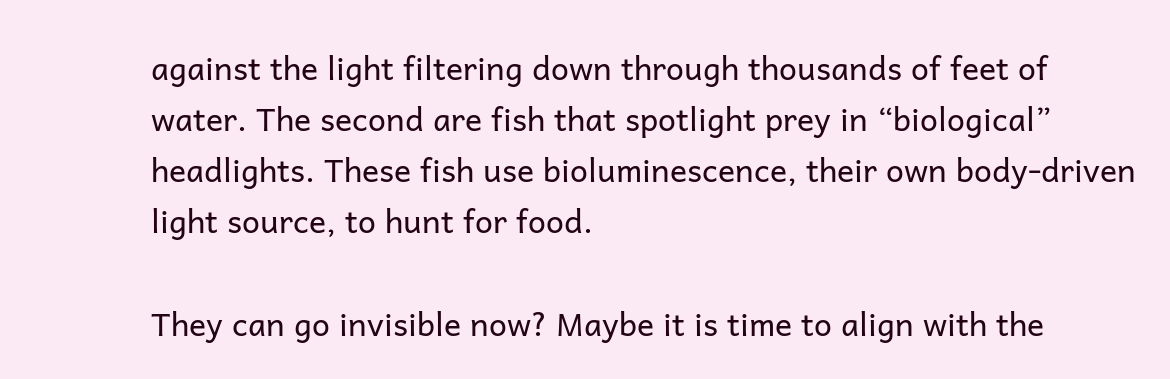against the light filtering down through thousands of feet of water. The second are fish that spotlight prey in “biological” headlights. These fish use bioluminescence, their own body-driven light source, to hunt for food.

They can go invisible now? Maybe it is time to align with the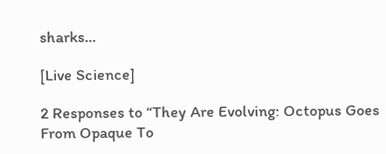sharks…

[Live Science]

2 Responses to “They Are Evolving: Octopus Goes From Opaque To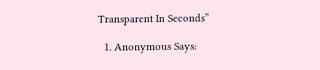Transparent In Seconds”

  1. Anonymous Says: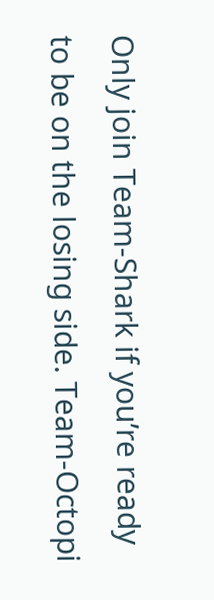Only join Team-Shark if you’re ready to be on the losing side. Team-Octopi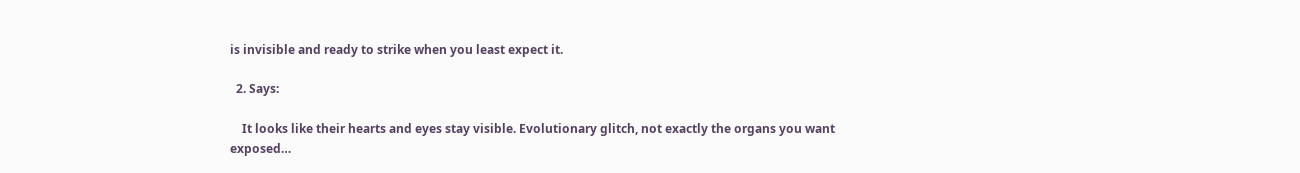is invisible and ready to strike when you least expect it.

  2. Says:

    It looks like their hearts and eyes stay visible. Evolutionary glitch, not exactly the organs you want exposed…